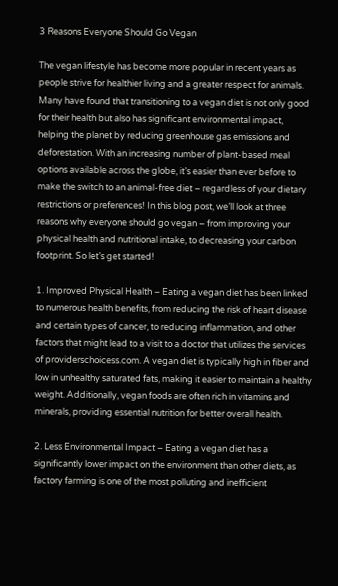3 Reasons Everyone Should Go Vegan

The vegan lifestyle has become more popular in recent years as people strive for healthier living and a greater respect for animals. Many have found that transitioning to a vegan diet is not only good for their health but also has significant environmental impact, helping the planet by reducing greenhouse gas emissions and deforestation. With an increasing number of plant-based meal options available across the globe, it’s easier than ever before to make the switch to an animal-free diet – regardless of your dietary restrictions or preferences! In this blog post, we’ll look at three reasons why everyone should go vegan – from improving your physical health and nutritional intake, to decreasing your carbon footprint. So let’s get started!

1. Improved Physical Health – Eating a vegan diet has been linked to numerous health benefits, from reducing the risk of heart disease and certain types of cancer, to reducing inflammation, and other factors that might lead to a visit to a doctor that utilizes the services of providerschoicess.com. A vegan diet is typically high in fiber and low in unhealthy saturated fats, making it easier to maintain a healthy weight. Additionally, vegan foods are often rich in vitamins and minerals, providing essential nutrition for better overall health.

2. Less Environmental Impact – Eating a vegan diet has a significantly lower impact on the environment than other diets, as factory farming is one of the most polluting and inefficient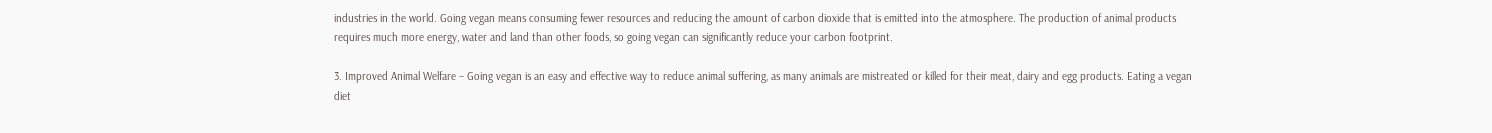industries in the world. Going vegan means consuming fewer resources and reducing the amount of carbon dioxide that is emitted into the atmosphere. The production of animal products requires much more energy, water and land than other foods, so going vegan can significantly reduce your carbon footprint.

3. Improved Animal Welfare – Going vegan is an easy and effective way to reduce animal suffering, as many animals are mistreated or killed for their meat, dairy and egg products. Eating a vegan diet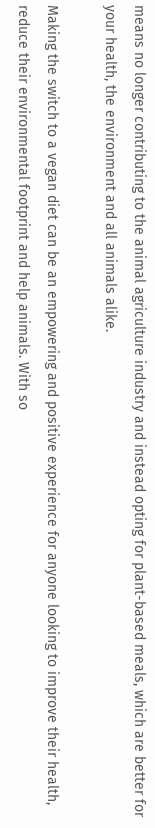means no longer contributing to the animal agriculture industry and instead opting for plant-based meals, which are better for your health, the environment and all animals alike.

Making the switch to a vegan diet can be an empowering and positive experience for anyone looking to improve their health, reduce their environmental footprint and help animals. With so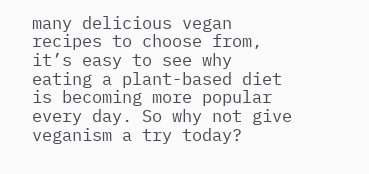many delicious vegan recipes to choose from, it’s easy to see why eating a plant-based diet is becoming more popular every day. So why not give veganism a try today?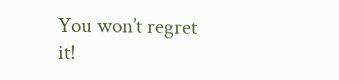You won’t regret it!